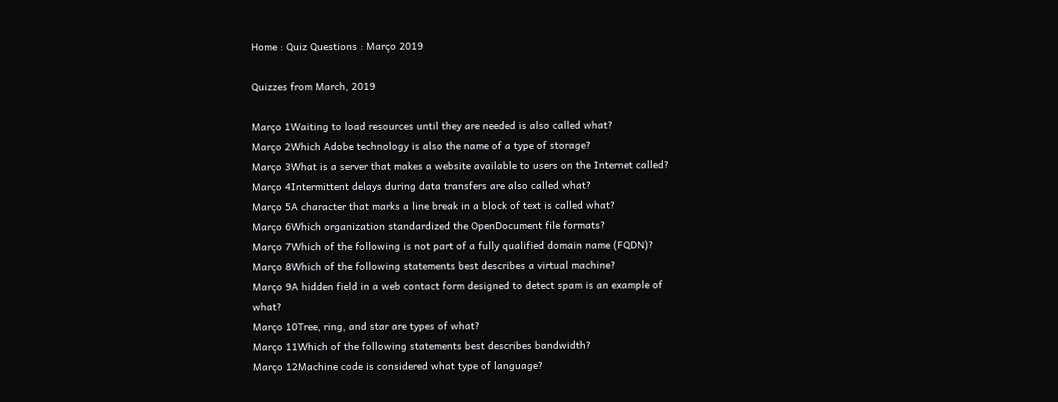Home : Quiz Questions : Março 2019

Quizzes from March, 2019

Março 1Waiting to load resources until they are needed is also called what?
Março 2Which Adobe technology is also the name of a type of storage?
Março 3What is a server that makes a website available to users on the Internet called?
Março 4Intermittent delays during data transfers are also called what?
Março 5A character that marks a line break in a block of text is called what?
Março 6Which organization standardized the OpenDocument file formats?
Março 7Which of the following is not part of a fully qualified domain name (FQDN)?
Março 8Which of the following statements best describes a virtual machine?
Março 9A hidden field in a web contact form designed to detect spam is an example of what?
Março 10Tree, ring, and star are types of what?
Março 11Which of the following statements best describes bandwidth?
Março 12Machine code is considered what type of language?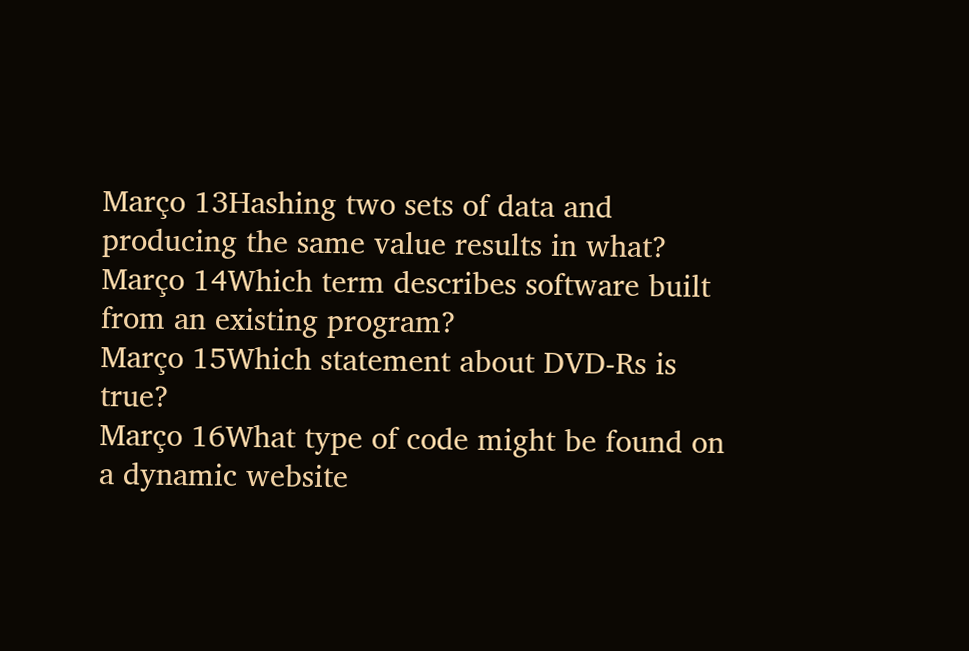Março 13Hashing two sets of data and producing the same value results in what?
Março 14Which term describes software built from an existing program?
Março 15Which statement about DVD-Rs is true?
Março 16What type of code might be found on a dynamic website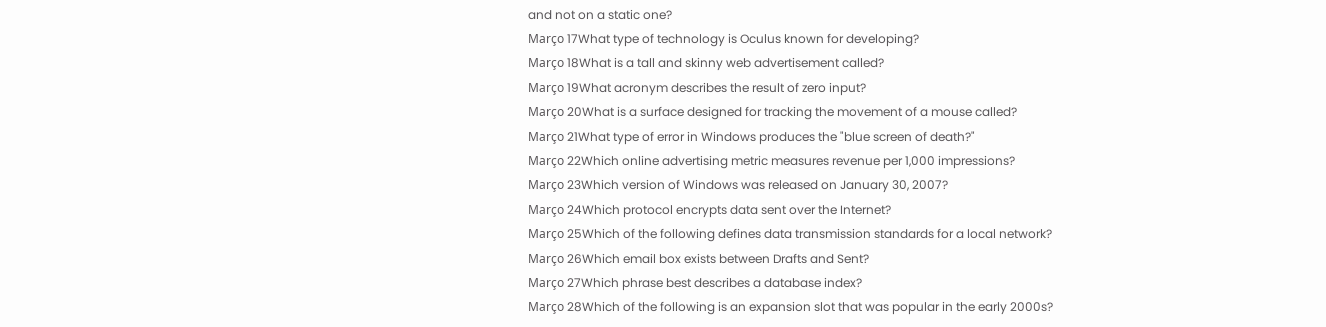and not on a static one?
Março 17What type of technology is Oculus known for developing?
Março 18What is a tall and skinny web advertisement called?
Março 19What acronym describes the result of zero input?
Março 20What is a surface designed for tracking the movement of a mouse called?
Março 21What type of error in Windows produces the "blue screen of death?"
Março 22Which online advertising metric measures revenue per 1,000 impressions?
Março 23Which version of Windows was released on January 30, 2007?
Março 24Which protocol encrypts data sent over the Internet?
Março 25Which of the following defines data transmission standards for a local network?
Março 26Which email box exists between Drafts and Sent?
Março 27Which phrase best describes a database index?
Março 28Which of the following is an expansion slot that was popular in the early 2000s?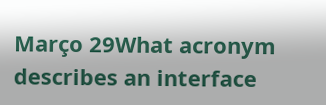Março 29What acronym describes an interface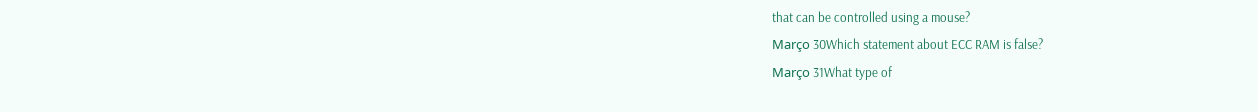that can be controlled using a mouse?
Março 30Which statement about ECC RAM is false?
Março 31What type of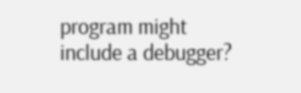program might include a debugger?